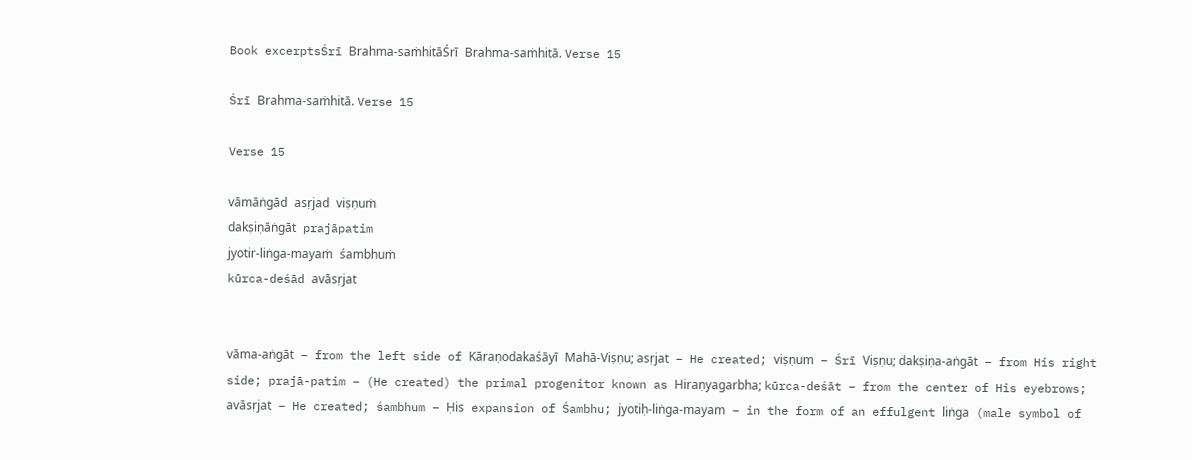Book excerptsŚrī Brahma-saṁhitāŚrī Brahma-saṁhitā. Verse 15

Śrī Brahma-saṁhitā. Verse 15

Verse 15

vāmāṅgād asṛjad viṣṇuṁ
dakṣiṇāṅgāt prajāpatim
jyotir-liṅga-mayaṁ śambhuṁ
kūrca-deśād avāsṛjat


vāma-aṅgāt – from the left side of Kāraṇodakaśāyī Mahā-Viṣṇu; asṛjat – He created; viṣṇum – Śrī Viṣṇu; dakṣiṇa-aṅgāt – from His right side; prajā-patim – (He created) the primal progenitor known as Hiraṇyagarbha; kūrca-deśāt – from the center of His eyebrows; avāsṛjat – He created; śambhum – Ḥis expansion of Śambhu; jyotiḥ-liṅga-mayam – in the form of an effulgent liṅga (male symbol of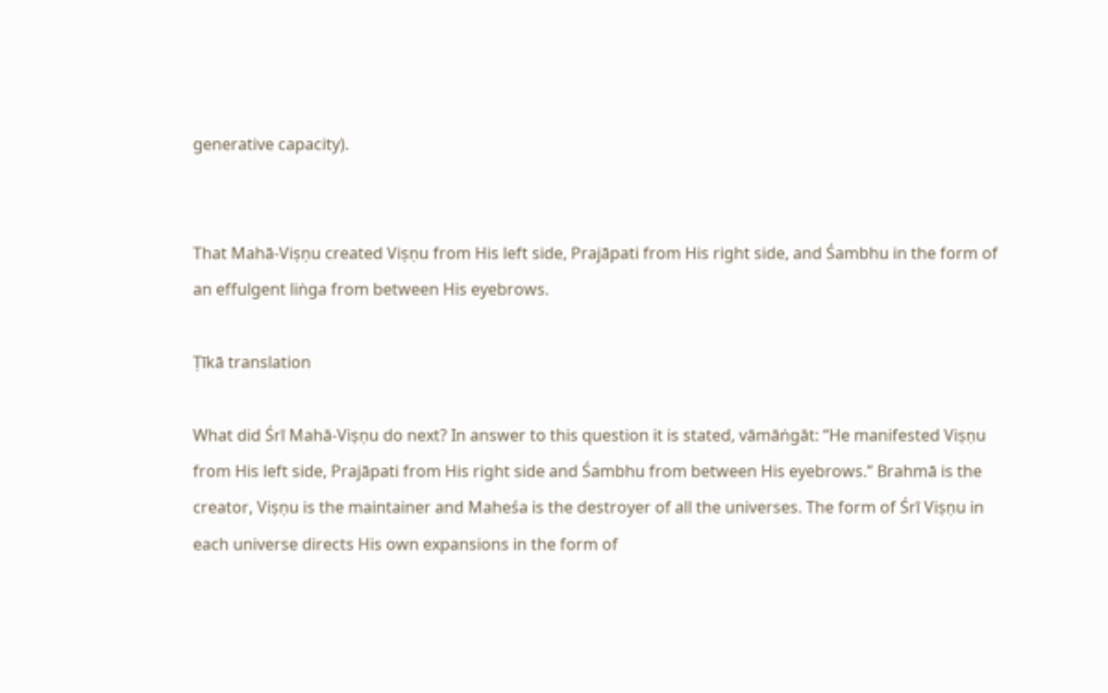generative capacity).


That Mahā-Viṣṇu created Viṣṇu from His left side, Prajāpati from His right side, and Śambhu in the form of an effulgent liṅga from between His eyebrows.

Ṭīkā translation

What did Śrī Mahā-Viṣṇu do next? In answer to this question it is stated, vāmāṅgāt: “He manifested Viṣṇu from His left side, Prajāpati from His right side and Śambhu from between His eyebrows.” Brahmā is the creator, Viṣṇu is the maintainer and Maheśa is the destroyer of all the universes. The form of Śrī Viṣṇu in each universe directs His own expansions in the form of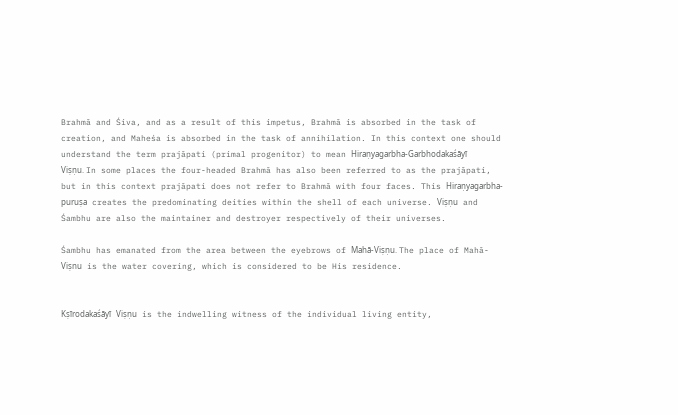Brahmā and Śiva, and as a result of this impetus, Brahmā is absorbed in the task of creation, and Maheśa is absorbed in the task of annihilation. In this context one should understand the term prajāpati (primal progenitor) to mean Hiraṇyagarbha-Garbhodakaśāyī Viṣṇu. In some places the four-headed Brahmā has also been referred to as the prajāpati, but in this context prajāpati does not refer to Brahmā with four faces. This Hiraṇyagarbha-puruṣa creates the predominating deities within the shell of each universe. Viṣṇu and Śambhu are also the maintainer and destroyer respectively of their universes.

Śambhu has emanated from the area between the eyebrows of Mahā-Viṣṇu. The place of Mahā-Viṣnu is the water covering, which is considered to be His residence.


Kṣīrodakaśāyī Viṣṇu is the indwelling witness of the individual living entity,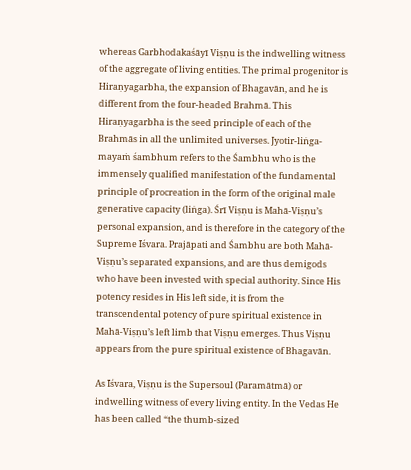whereas Garbhodakaśāyī Viṣṇu is the indwelling witness of the aggregate of living entities. The primal progenitor is Hiraṇyagarbha, the expansion of Bhagavān, and he is different from the four-headed Brahmā. This Hiraṇyagarbha is the seed principle of each of the Brahmās in all the unlimited universes. Jyotir-liṅga-mayaṁ śambhum refers to the Śambhu who is the immensely qualified manifestation of the fundamental principle of procreation in the form of the original male generative capacity (liṅga). Śrī Viṣṇu is Mahā-Viṣṇu’s personal expansion, and is therefore in the category of the Supreme Īśvara. Prajāpati and Śambhu are both Mahā-Viṣṇu’s separated expansions, and are thus demigods who have been invested with special authority. Since His potency resides in His left side, it is from the transcendental potency of pure spiritual existence in Mahā-Viṣṇu’s left limb that Viṣṇu emerges. Thus Viṣṇu appears from the pure spiritual existence of Bhagavān.

As Īśvara, Viṣṇu is the Supersoul (Paramātmā) or indwelling witness of every living entity. In the Vedas He has been called “the thumb-sized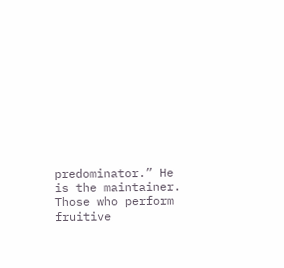predominator.” He is the maintainer. Those who perform fruitive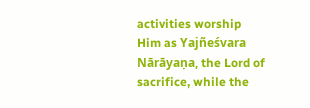activities worship Him as Yajñeśvara Nārāyaṇa, the Lord of sacrifice, while the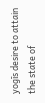yogīs desire to attain the state of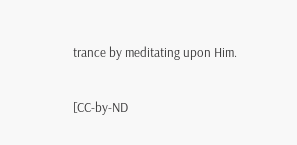trance by meditating upon Him.

[CC-by-ND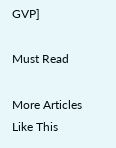GVP]

Must Read

More Articles Like This